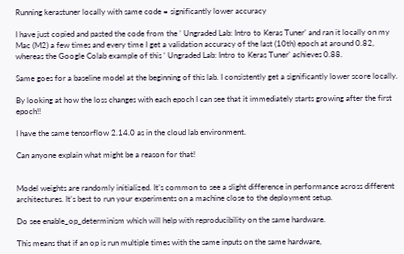Running kerastuner locally with same code = significantly lower accuracy

I have just copied and pasted the code from the ’ Ungraded Lab: Intro to Keras Tuner’ and ran it locally on my Mac (M2) a few times and every time I get a validation accuracy of the last (10th) epoch at around 0.82, whereas the Google Colab example of this ’ Ungraded Lab: Intro to Keras Tuner’ achieves 0.88.

Same goes for a baseline model at the beginning of this lab. I consistently get a significantly lower score locally.

By looking at how the loss changes with each epoch I can see that it immediately starts growing after the first epoch!!

I have the same tensorflow 2.14.0 as in the cloud lab environment.

Can anyone explain what might be a reason for that!


Model weights are randomly initialized. It’s common to see a slight difference in performance across different architectures. It’s best to run your experiments on a machine close to the deployment setup.

Do see enable_op_determinism which will help with reproducibility on the same hardware.

This means that if an op is run multiple times with the same inputs on the same hardware,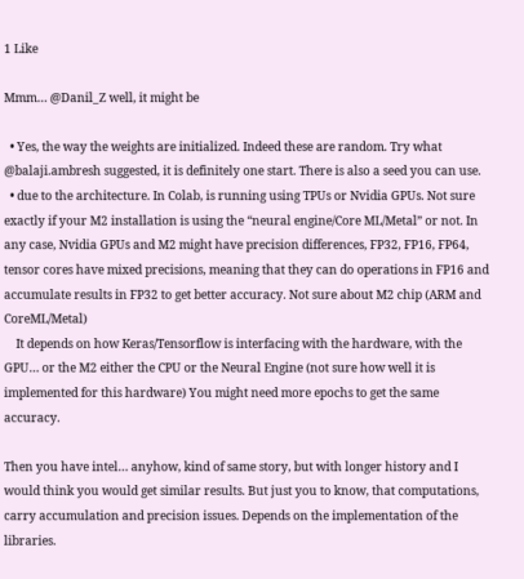1 Like

Mmm… @Danil_Z well, it might be

  • Yes, the way the weights are initialized. Indeed these are random. Try what @balaji.ambresh suggested, it is definitely one start. There is also a seed you can use.
  • due to the architecture. In Colab, is running using TPUs or Nvidia GPUs. Not sure exactly if your M2 installation is using the “neural engine/Core ML/Metal” or not. In any case, Nvidia GPUs and M2 might have precision differences, FP32, FP16, FP64, tensor cores have mixed precisions, meaning that they can do operations in FP16 and accumulate results in FP32 to get better accuracy. Not sure about M2 chip (ARM and CoreML/Metal)
    It depends on how Keras/Tensorflow is interfacing with the hardware, with the GPU… or the M2 either the CPU or the Neural Engine (not sure how well it is implemented for this hardware) You might need more epochs to get the same accuracy.

Then you have intel… anyhow, kind of same story, but with longer history and I would think you would get similar results. But just you to know, that computations, carry accumulation and precision issues. Depends on the implementation of the libraries.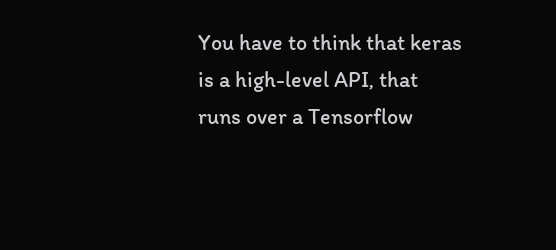You have to think that keras is a high-level API, that runs over a Tensorflow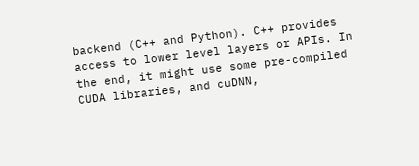backend (C++ and Python). C++ provides access to lower level layers or APIs. In the end, it might use some pre-compiled CUDA libraries, and cuDNN,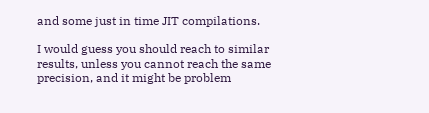and some just in time JIT compilations.

I would guess you should reach to similar results, unless you cannot reach the same precision, and it might be problem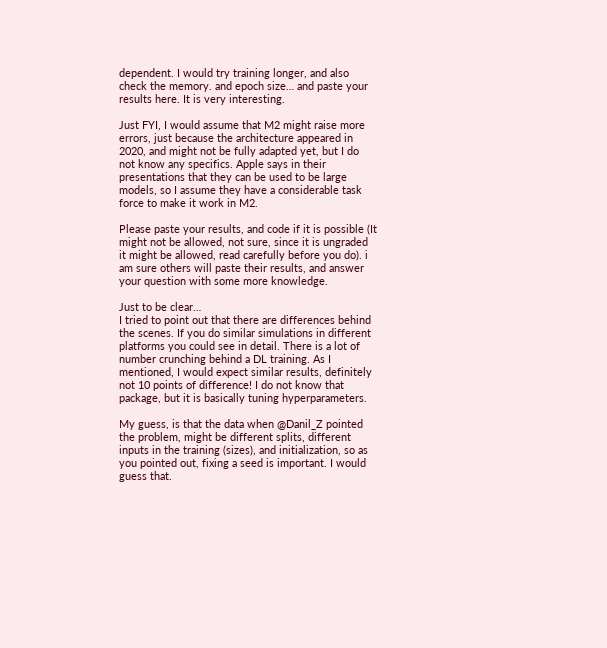dependent. I would try training longer, and also check the memory. and epoch size… and paste your results here. It is very interesting.

Just FYI, I would assume that M2 might raise more errors, just because the architecture appeared in 2020, and might not be fully adapted yet, but I do not know any specifics. Apple says in their presentations that they can be used to be large models, so I assume they have a considerable task force to make it work in M2.

Please paste your results, and code if it is possible (It might not be allowed, not sure, since it is ungraded it might be allowed, read carefully before you do). i am sure others will paste their results, and answer your question with some more knowledge.

Just to be clear…
I tried to point out that there are differences behind the scenes. If you do similar simulations in different platforms you could see in detail. There is a lot of number crunching behind a DL training. As I mentioned, I would expect similar results, definitely not 10 points of difference! I do not know that package, but it is basically tuning hyperparameters.

My guess, is that the data when @Danil_Z pointed the problem, might be different splits, different inputs in the training (sizes), and initialization, so as you pointed out, fixing a seed is important. I would guess that.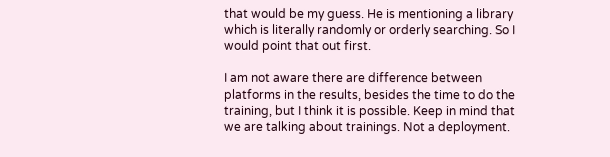that would be my guess. He is mentioning a library which is literally randomly or orderly searching. So I would point that out first.

I am not aware there are difference between platforms in the results, besides the time to do the training, but I think it is possible. Keep in mind that we are talking about trainings. Not a deployment.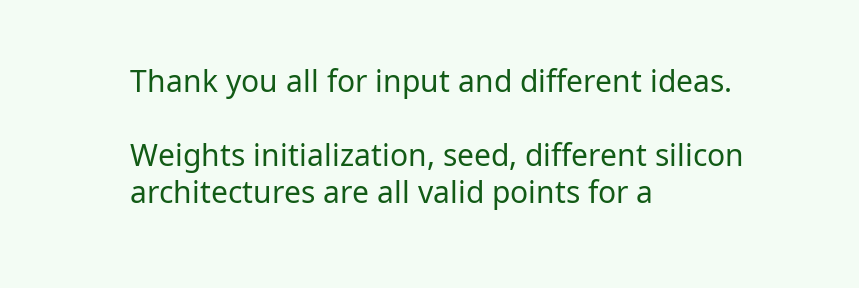Thank you all for input and different ideas.

Weights initialization, seed, different silicon architectures are all valid points for a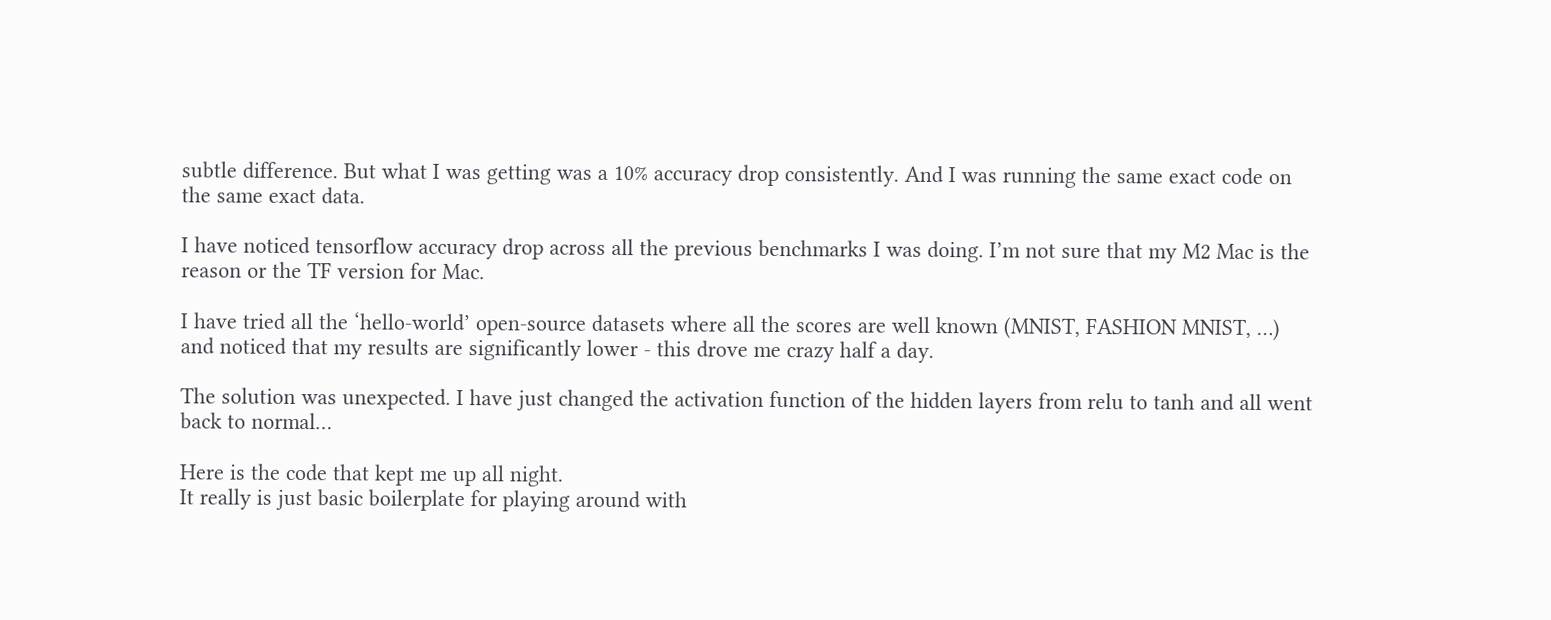subtle difference. But what I was getting was a 10% accuracy drop consistently. And I was running the same exact code on the same exact data.

I have noticed tensorflow accuracy drop across all the previous benchmarks I was doing. I’m not sure that my M2 Mac is the reason or the TF version for Mac.

I have tried all the ‘hello-world’ open-source datasets where all the scores are well known (MNIST, FASHION MNIST, …) and noticed that my results are significantly lower - this drove me crazy half a day.

The solution was unexpected. I have just changed the activation function of the hidden layers from relu to tanh and all went back to normal…

Here is the code that kept me up all night.
It really is just basic boilerplate for playing around with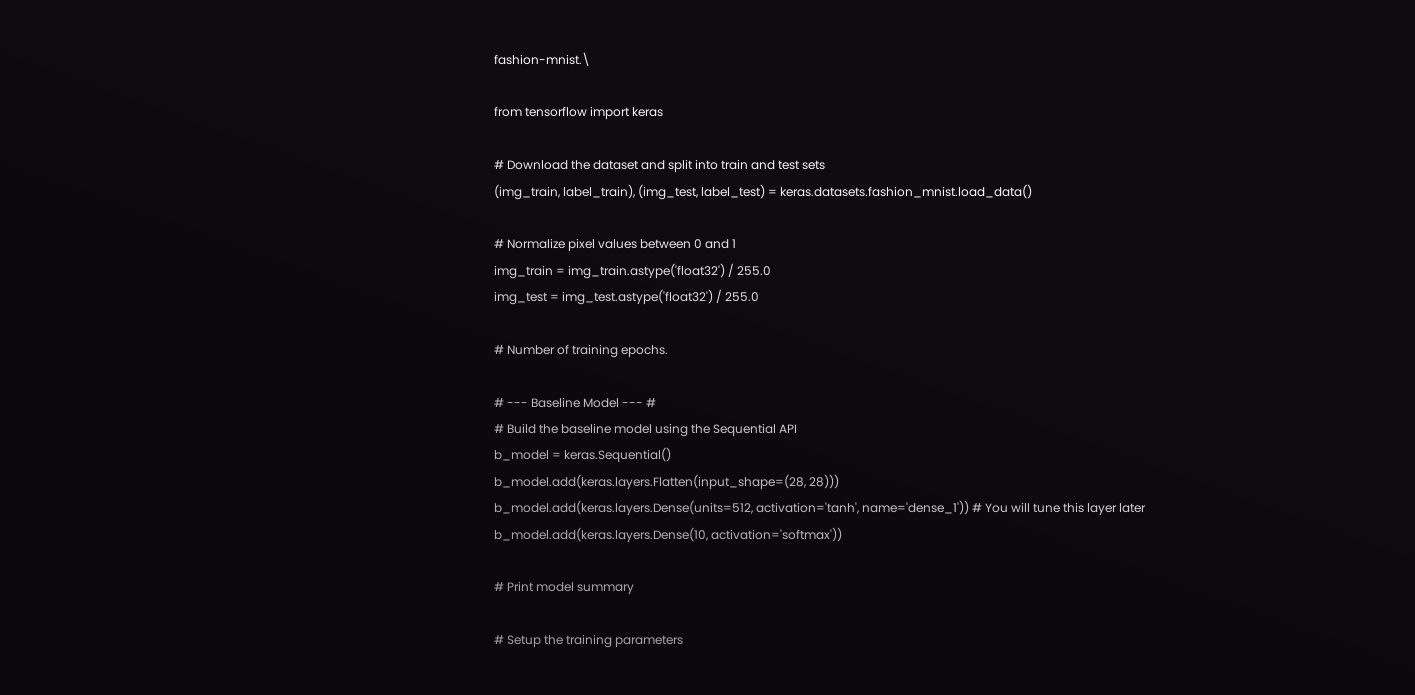fashion-mnist.\

from tensorflow import keras

# Download the dataset and split into train and test sets
(img_train, label_train), (img_test, label_test) = keras.datasets.fashion_mnist.load_data()

# Normalize pixel values between 0 and 1
img_train = img_train.astype('float32') / 255.0
img_test = img_test.astype('float32') / 255.0

# Number of training epochs.

# --- Baseline Model --- #
# Build the baseline model using the Sequential API
b_model = keras.Sequential()
b_model.add(keras.layers.Flatten(input_shape=(28, 28)))
b_model.add(keras.layers.Dense(units=512, activation='tanh', name='dense_1')) # You will tune this layer later
b_model.add(keras.layers.Dense(10, activation='softmax'))

# Print model summary

# Setup the training parameters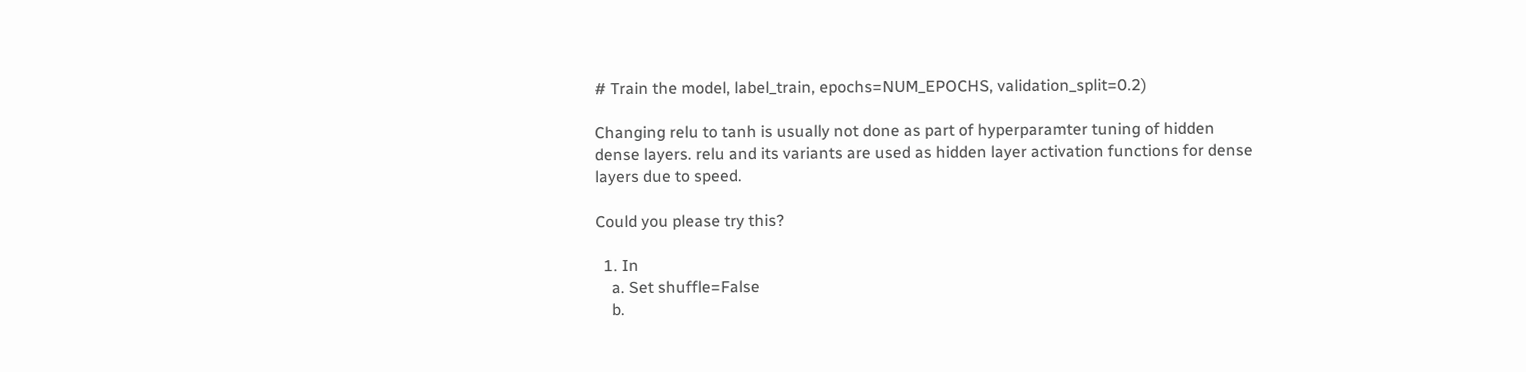# Train the model, label_train, epochs=NUM_EPOCHS, validation_split=0.2)

Changing relu to tanh is usually not done as part of hyperparamter tuning of hidden dense layers. relu and its variants are used as hidden layer activation functions for dense layers due to speed.

Could you please try this?

  1. In
    a. Set shuffle=False
    b.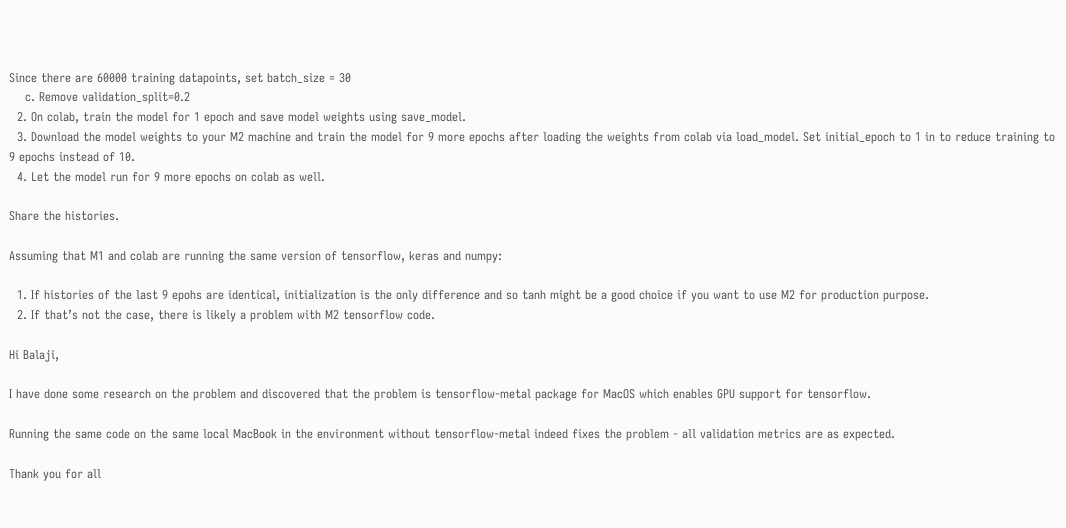Since there are 60000 training datapoints, set batch_size = 30
    c. Remove validation_split=0.2
  2. On colab, train the model for 1 epoch and save model weights using save_model.
  3. Download the model weights to your M2 machine and train the model for 9 more epochs after loading the weights from colab via load_model. Set initial_epoch to 1 in to reduce training to 9 epochs instead of 10.
  4. Let the model run for 9 more epochs on colab as well.

Share the histories.

Assuming that M1 and colab are running the same version of tensorflow, keras and numpy:

  1. If histories of the last 9 epohs are identical, initialization is the only difference and so tanh might be a good choice if you want to use M2 for production purpose.
  2. If that’s not the case, there is likely a problem with M2 tensorflow code.

Hi Balaji,

I have done some research on the problem and discovered that the problem is tensorflow-metal package for MacOS which enables GPU support for tensorflow.

Running the same code on the same local MacBook in the environment without tensorflow-metal indeed fixes the problem - all validation metrics are as expected.

Thank you for all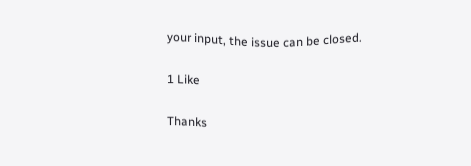your input, the issue can be closed.

1 Like

Thanks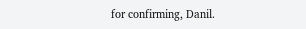for confirming, Danil.